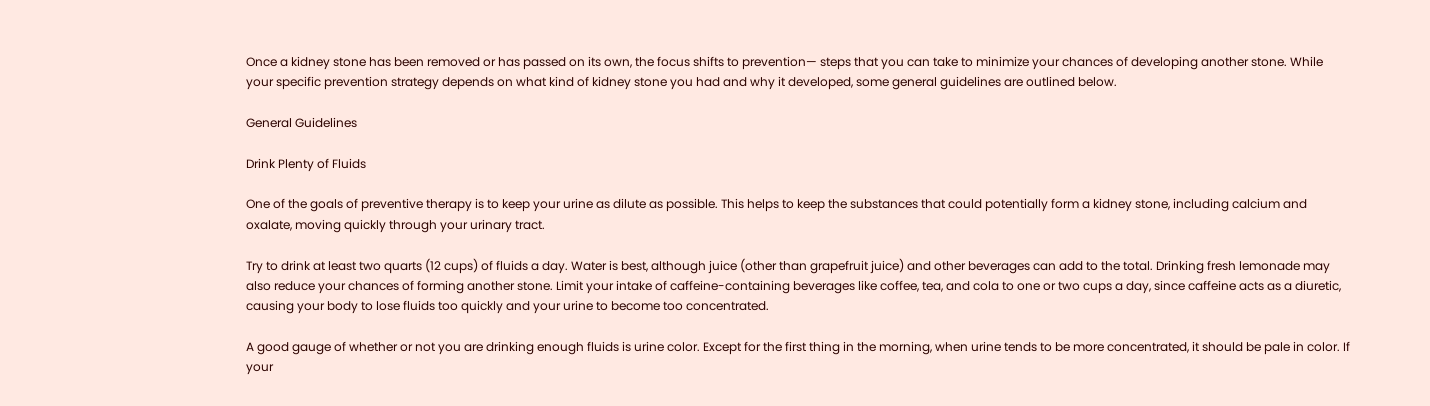Once a kidney stone has been removed or has passed on its own, the focus shifts to prevention— steps that you can take to minimize your chances of developing another stone. While your specific prevention strategy depends on what kind of kidney stone you had and why it developed, some general guidelines are outlined below.

General Guidelines

Drink Plenty of Fluids

One of the goals of preventive therapy is to keep your urine as dilute as possible. This helps to keep the substances that could potentially form a kidney stone, including calcium and oxalate, moving quickly through your urinary tract.

Try to drink at least two quarts (12 cups) of fluids a day. Water is best, although juice (other than grapefruit juice) and other beverages can add to the total. Drinking fresh lemonade may also reduce your chances of forming another stone. Limit your intake of caffeine-containing beverages like coffee, tea, and cola to one or two cups a day, since caffeine acts as a diuretic, causing your body to lose fluids too quickly and your urine to become too concentrated.

A good gauge of whether or not you are drinking enough fluids is urine color. Except for the first thing in the morning, when urine tends to be more concentrated, it should be pale in color. If your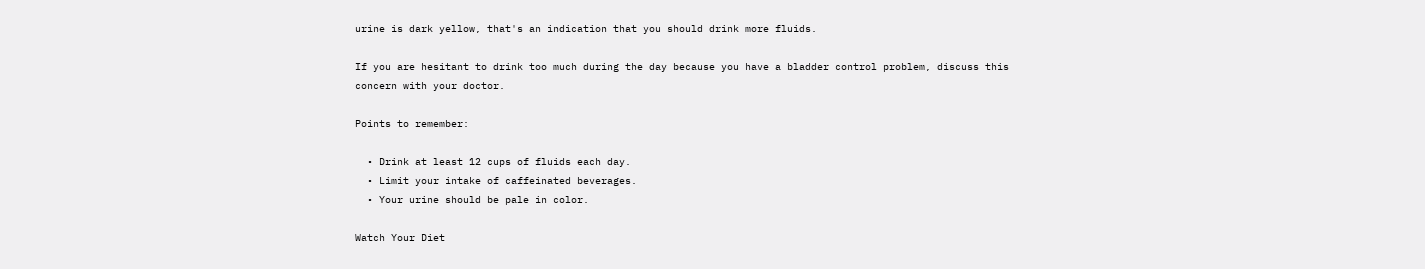urine is dark yellow, that's an indication that you should drink more fluids.

If you are hesitant to drink too much during the day because you have a bladder control problem, discuss this concern with your doctor.

Points to remember:

  • Drink at least 12 cups of fluids each day.
  • Limit your intake of caffeinated beverages.
  • Your urine should be pale in color.

Watch Your Diet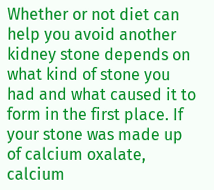Whether or not diet can help you avoid another kidney stone depends on what kind of stone you had and what caused it to form in the first place. If your stone was made up of calcium oxalate, calcium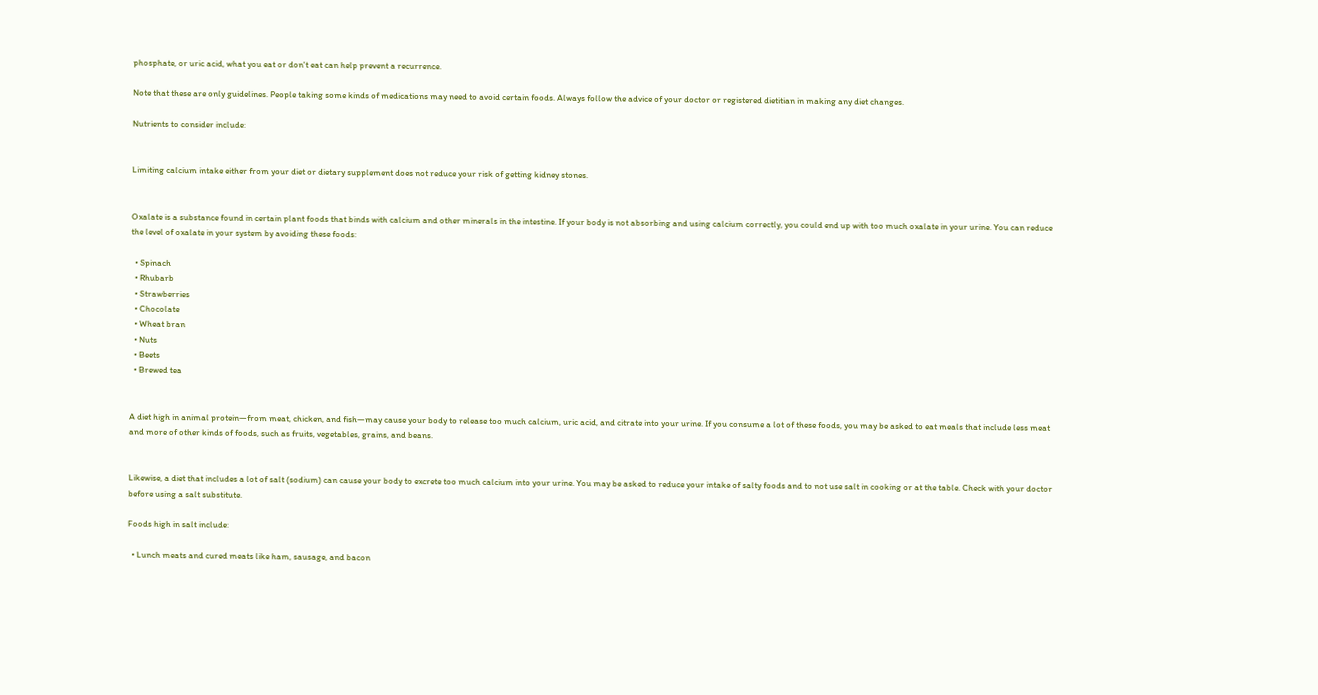phosphate, or uric acid, what you eat or don't eat can help prevent a recurrence.

Note that these are only guidelines. People taking some kinds of medications may need to avoid certain foods. Always follow the advice of your doctor or registered dietitian in making any diet changes.

Nutrients to consider include:


Limiting calcium intake either from your diet or dietary supplement does not reduce your risk of getting kidney stones.


Oxalate is a substance found in certain plant foods that binds with calcium and other minerals in the intestine. If your body is not absorbing and using calcium correctly, you could end up with too much oxalate in your urine. You can reduce the level of oxalate in your system by avoiding these foods:

  • Spinach
  • Rhubarb
  • Strawberries
  • Chocolate
  • Wheat bran
  • Nuts
  • Beets
  • Brewed tea


A diet high in animal protein—from meat, chicken, and fish—may cause your body to release too much calcium, uric acid, and citrate into your urine. If you consume a lot of these foods, you may be asked to eat meals that include less meat and more of other kinds of foods, such as fruits, vegetables, grains, and beans.


Likewise, a diet that includes a lot of salt (sodium) can cause your body to excrete too much calcium into your urine. You may be asked to reduce your intake of salty foods and to not use salt in cooking or at the table. Check with your doctor before using a salt substitute.

Foods high in salt include:

  • Lunch meats and cured meats like ham, sausage, and bacon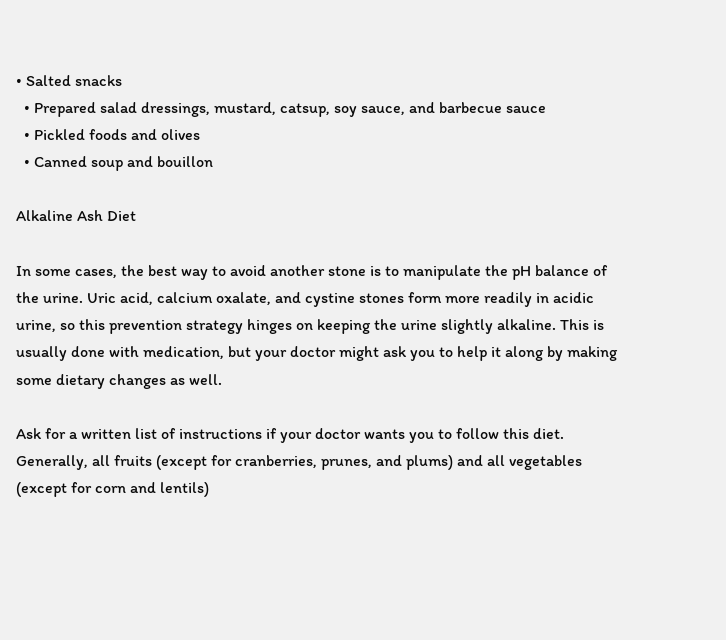• Salted snacks
  • Prepared salad dressings, mustard, catsup, soy sauce, and barbecue sauce
  • Pickled foods and olives
  • Canned soup and bouillon

Alkaline Ash Diet

In some cases, the best way to avoid another stone is to manipulate the pH balance of the urine. Uric acid, calcium oxalate, and cystine stones form more readily in acidic urine, so this prevention strategy hinges on keeping the urine slightly alkaline. This is usually done with medication, but your doctor might ask you to help it along by making some dietary changes as well.

Ask for a written list of instructions if your doctor wants you to follow this diet. Generally, all fruits (except for cranberries, prunes, and plums) and all vegetables (except for corn and lentils)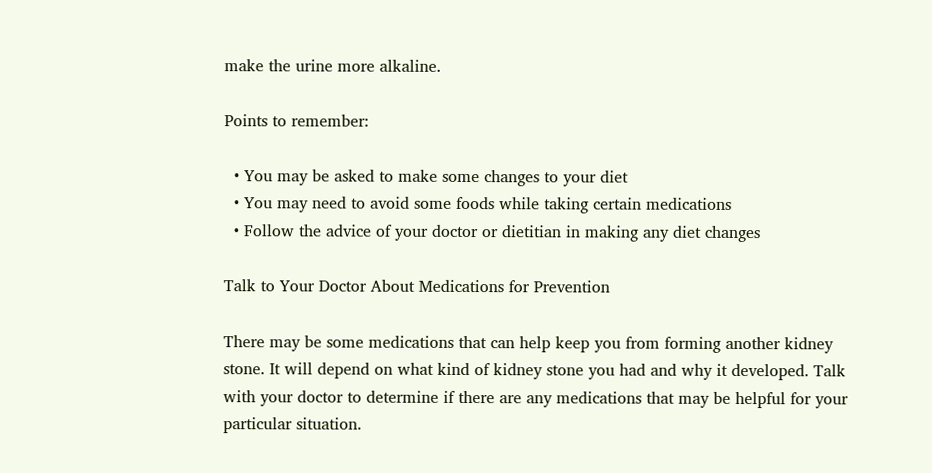make the urine more alkaline.

Points to remember:

  • You may be asked to make some changes to your diet
  • You may need to avoid some foods while taking certain medications
  • Follow the advice of your doctor or dietitian in making any diet changes

Talk to Your Doctor About Medications for Prevention

There may be some medications that can help keep you from forming another kidney stone. It will depend on what kind of kidney stone you had and why it developed. Talk with your doctor to determine if there are any medications that may be helpful for your particular situation.